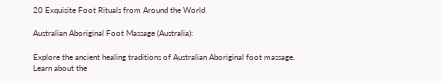20 Exquisite Foot Rituals from Around the World

Australian Aboriginal Foot Massage (Australia):

Explore the ancient healing traditions of Australian Aboriginal foot massage. Learn about the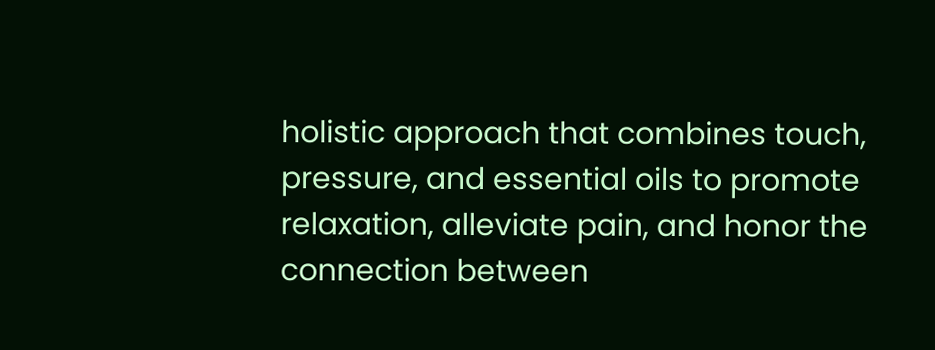holistic approach that combines touch, pressure, and essential oils to promote relaxation, alleviate pain, and honor the connection between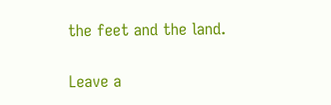the feet and the land.

Leave a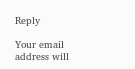Reply

Your email address will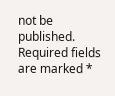not be published. Required fields are marked *